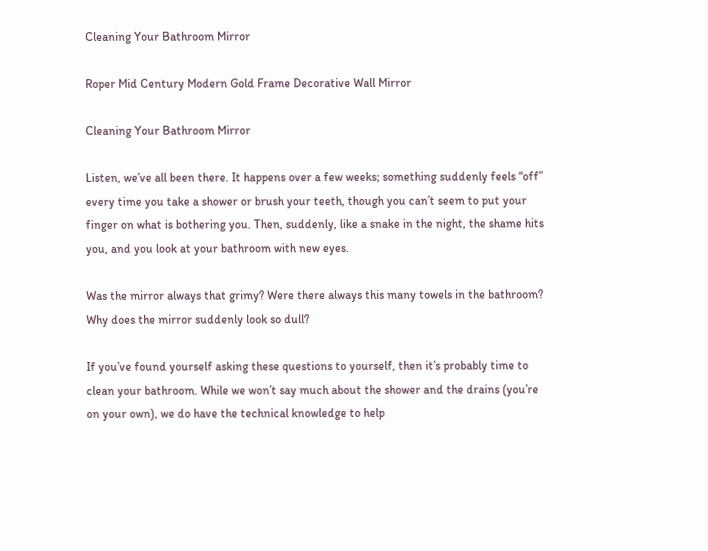Cleaning Your Bathroom Mirror

Roper Mid Century Modern Gold Frame Decorative Wall Mirror

Cleaning Your Bathroom Mirror

Listen, we’ve all been there. It happens over a few weeks; something suddenly feels “off” every time you take a shower or brush your teeth, though you can’t seem to put your finger on what is bothering you. Then, suddenly, like a snake in the night, the shame hits you, and you look at your bathroom with new eyes.

Was the mirror always that grimy? Were there always this many towels in the bathroom? Why does the mirror suddenly look so dull?

If you’ve found yourself asking these questions to yourself, then it’s probably time to clean your bathroom. While we won’t say much about the shower and the drains (you’re on your own), we do have the technical knowledge to help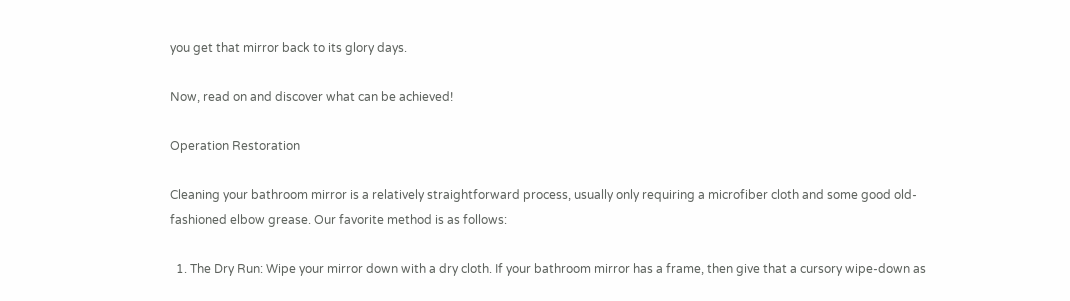you get that mirror back to its glory days.

Now, read on and discover what can be achieved!

Operation Restoration

Cleaning your bathroom mirror is a relatively straightforward process, usually only requiring a microfiber cloth and some good old-fashioned elbow grease. Our favorite method is as follows:

  1. The Dry Run: Wipe your mirror down with a dry cloth. If your bathroom mirror has a frame, then give that a cursory wipe-down as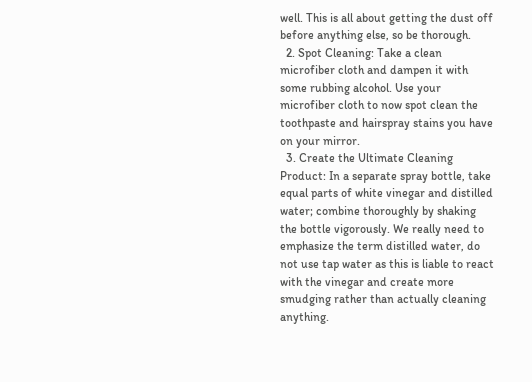well. This is all about getting the dust off before anything else, so be thorough.
  2. Spot Cleaning: Take a clean microfiber cloth and dampen it with some rubbing alcohol. Use your microfiber cloth to now spot clean the toothpaste and hairspray stains you have on your mirror.
  3. Create the Ultimate Cleaning Product: In a separate spray bottle, take equal parts of white vinegar and distilled water; combine thoroughly by shaking the bottle vigorously. We really need to emphasize the term distilled water, do not use tap water as this is liable to react with the vinegar and create more smudging rather than actually cleaning anything.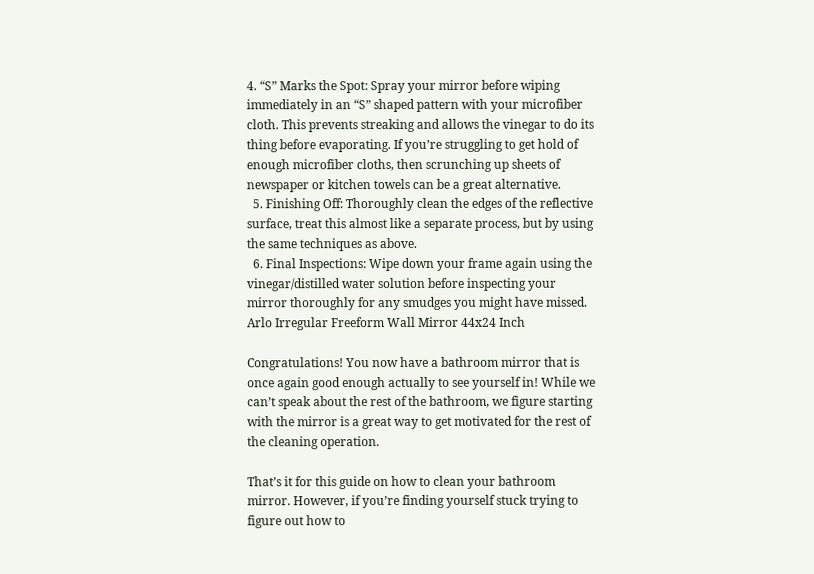4. “S” Marks the Spot: Spray your mirror before wiping immediately in an “S” shaped pattern with your microfiber cloth. This prevents streaking and allows the vinegar to do its thing before evaporating. If you’re struggling to get hold of enough microfiber cloths, then scrunching up sheets of newspaper or kitchen towels can be a great alternative.
  5. Finishing Off: Thoroughly clean the edges of the reflective surface, treat this almost like a separate process, but by using the same techniques as above.
  6. Final Inspections: Wipe down your frame again using the vinegar/distilled water solution before inspecting your mirror thoroughly for any smudges you might have missed.
Arlo Irregular Freeform Wall Mirror 44x24 Inch

Congratulations! You now have a bathroom mirror that is once again good enough actually to see yourself in! While we can’t speak about the rest of the bathroom, we figure starting with the mirror is a great way to get motivated for the rest of the cleaning operation.

That’s it for this guide on how to clean your bathroom mirror. However, if you’re finding yourself stuck trying to figure out how to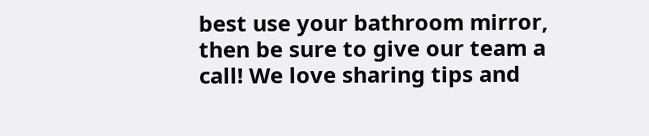best use your bathroom mirror, then be sure to give our team a call! We love sharing tips and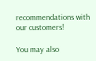recommendations with our customers!

You may also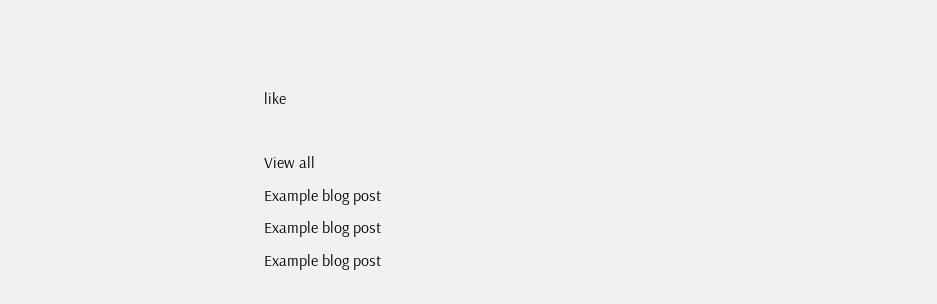like

View all
Example blog post
Example blog post
Example blog post